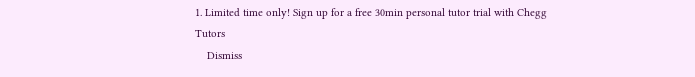1. Limited time only! Sign up for a free 30min personal tutor trial with Chegg Tutors
    Dismiss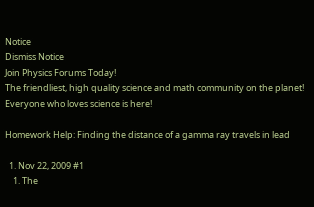Notice
Dismiss Notice
Join Physics Forums Today!
The friendliest, high quality science and math community on the planet! Everyone who loves science is here!

Homework Help: Finding the distance of a gamma ray travels in lead

  1. Nov 22, 2009 #1
    1. The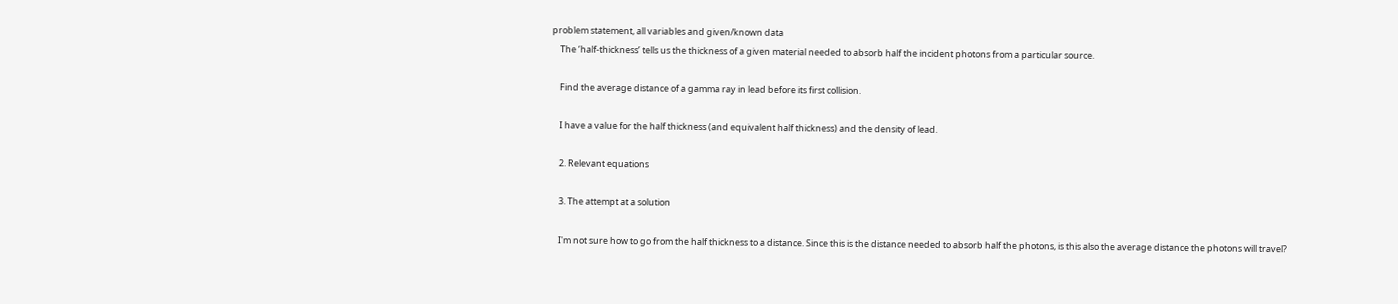problem statement, all variables and given/known data
    The ‘half-thickness’ tells us the thickness of a given material needed to absorb half the incident photons from a particular source.

    Find the average distance of a gamma ray in lead before its first collision.

    I have a value for the half thickness (and equivalent half thickness) and the density of lead.

    2. Relevant equations

    3. The attempt at a solution

    I'm not sure how to go from the half thickness to a distance. Since this is the distance needed to absorb half the photons, is this also the average distance the photons will travel?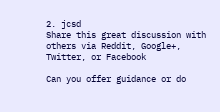2. jcsd
Share this great discussion with others via Reddit, Google+, Twitter, or Facebook

Can you offer guidance or do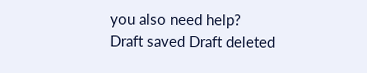you also need help?
Draft saved Draft deleted